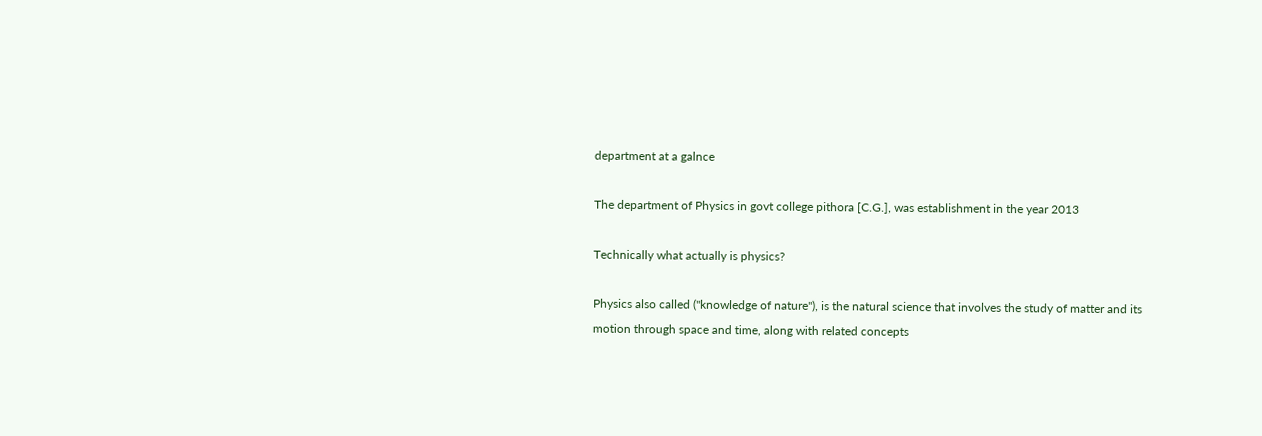department at a galnce

The department of Physics in govt college pithora [C.G.], was establishment in the year 2013

Technically what actually is physics?

Physics also called ("knowledge of nature"), is the natural science that involves the study of matter and its motion through space and time, along with related concepts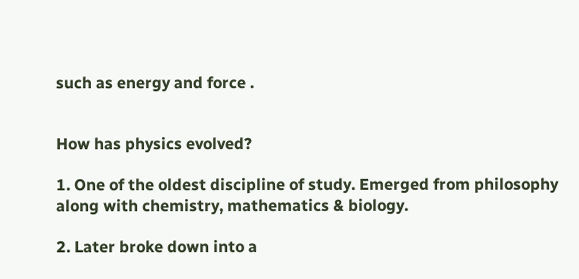such as energy and force .


How has physics evolved?

1. One of the oldest discipline of study. Emerged from philosophy along with chemistry, mathematics & biology.

2. Later broke down into a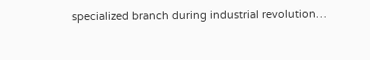specialized branch during industrial revolution…